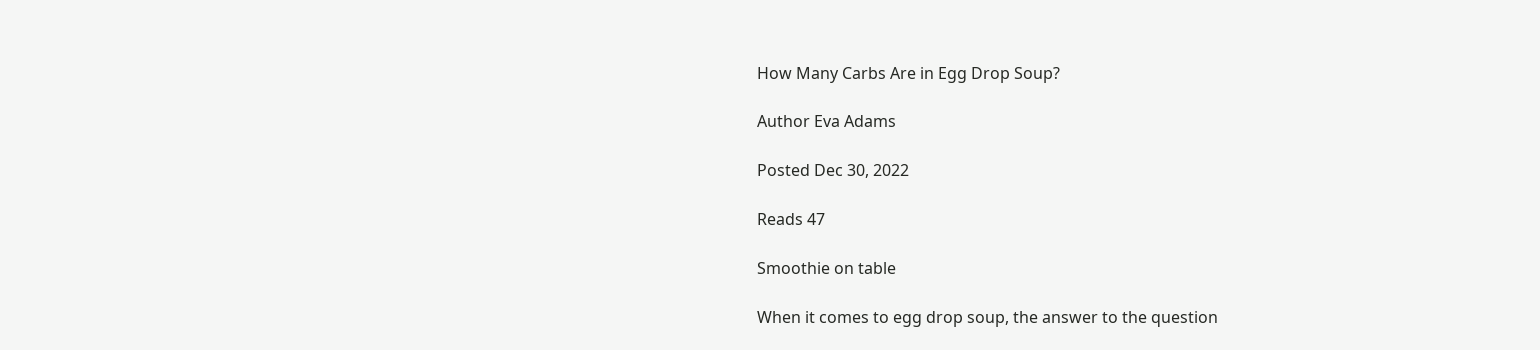How Many Carbs Are in Egg Drop Soup?

Author Eva Adams

Posted Dec 30, 2022

Reads 47

Smoothie on table

When it comes to egg drop soup, the answer to the question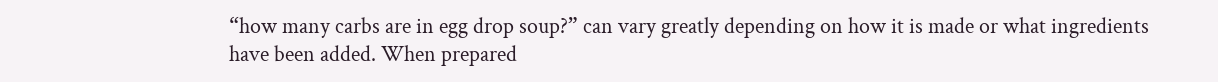“how many carbs are in egg drop soup?” can vary greatly depending on how it is made or what ingredients have been added. When prepared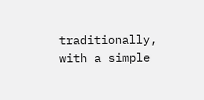traditionally, with a simple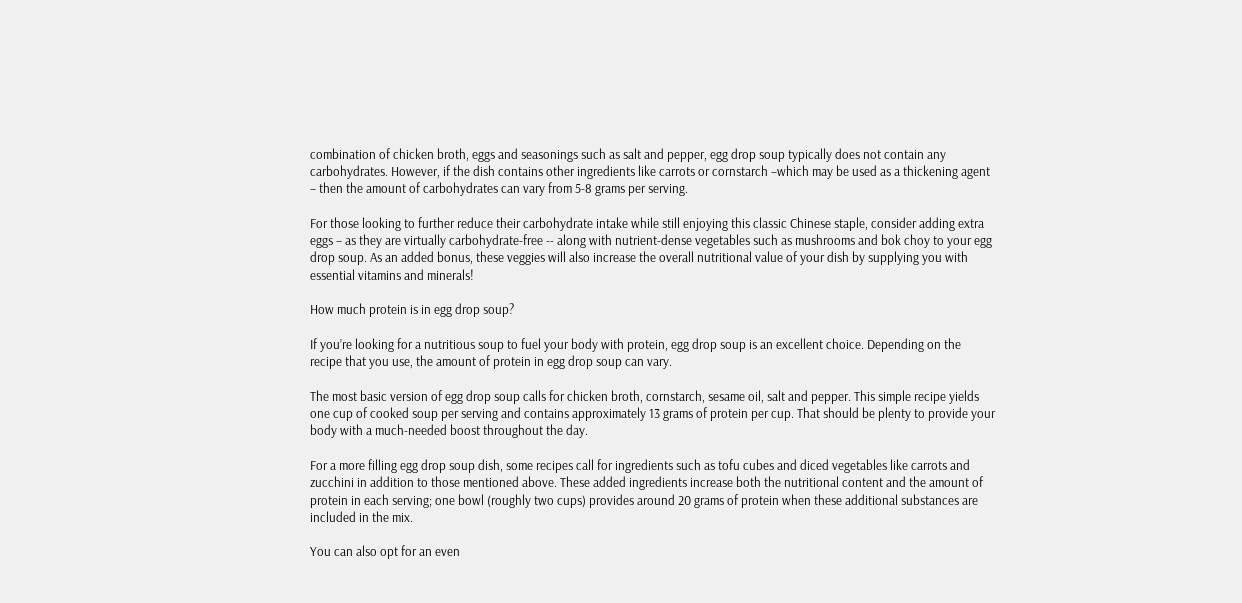combination of chicken broth, eggs and seasonings such as salt and pepper, egg drop soup typically does not contain any carbohydrates. However, if the dish contains other ingredients like carrots or cornstarch –which may be used as a thickening agent – then the amount of carbohydrates can vary from 5-8 grams per serving.

For those looking to further reduce their carbohydrate intake while still enjoying this classic Chinese staple, consider adding extra eggs – as they are virtually carbohydrate-free -- along with nutrient-dense vegetables such as mushrooms and bok choy to your egg drop soup. As an added bonus, these veggies will also increase the overall nutritional value of your dish by supplying you with essential vitamins and minerals!

How much protein is in egg drop soup?

If you’re looking for a nutritious soup to fuel your body with protein, egg drop soup is an excellent choice. Depending on the recipe that you use, the amount of protein in egg drop soup can vary.

The most basic version of egg drop soup calls for chicken broth, cornstarch, sesame oil, salt and pepper. This simple recipe yields one cup of cooked soup per serving and contains approximately 13 grams of protein per cup. That should be plenty to provide your body with a much-needed boost throughout the day.

For a more filling egg drop soup dish, some recipes call for ingredients such as tofu cubes and diced vegetables like carrots and zucchini in addition to those mentioned above. These added ingredients increase both the nutritional content and the amount of protein in each serving; one bowl (roughly two cups) provides around 20 grams of protein when these additional substances are included in the mix.

You can also opt for an even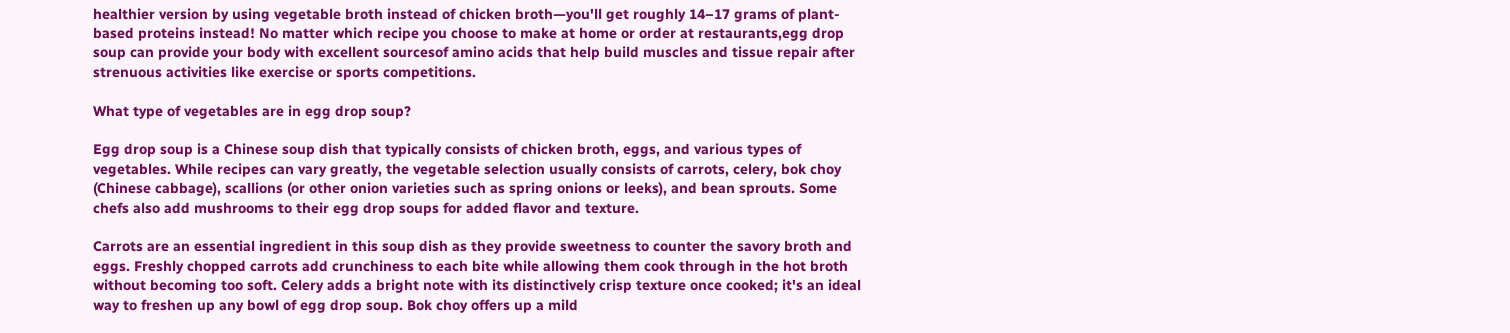healthier version by using vegetable broth instead of chicken broth—you'll get roughly 14–17 grams of plant-based proteins instead! No matter which recipe you choose to make at home or order at restaurants,egg drop soup can provide your body with excellent sourcesof amino acids that help build muscles and tissue repair after strenuous activities like exercise or sports competitions.

What type of vegetables are in egg drop soup?

Egg drop soup is a Chinese soup dish that typically consists of chicken broth, eggs, and various types of vegetables. While recipes can vary greatly, the vegetable selection usually consists of carrots, celery, bok choy (Chinese cabbage), scallions (or other onion varieties such as spring onions or leeks), and bean sprouts. Some chefs also add mushrooms to their egg drop soups for added flavor and texture.

Carrots are an essential ingredient in this soup dish as they provide sweetness to counter the savory broth and eggs. Freshly chopped carrots add crunchiness to each bite while allowing them cook through in the hot broth without becoming too soft. Celery adds a bright note with its distinctively crisp texture once cooked; it's an ideal way to freshen up any bowl of egg drop soup. Bok choy offers up a mild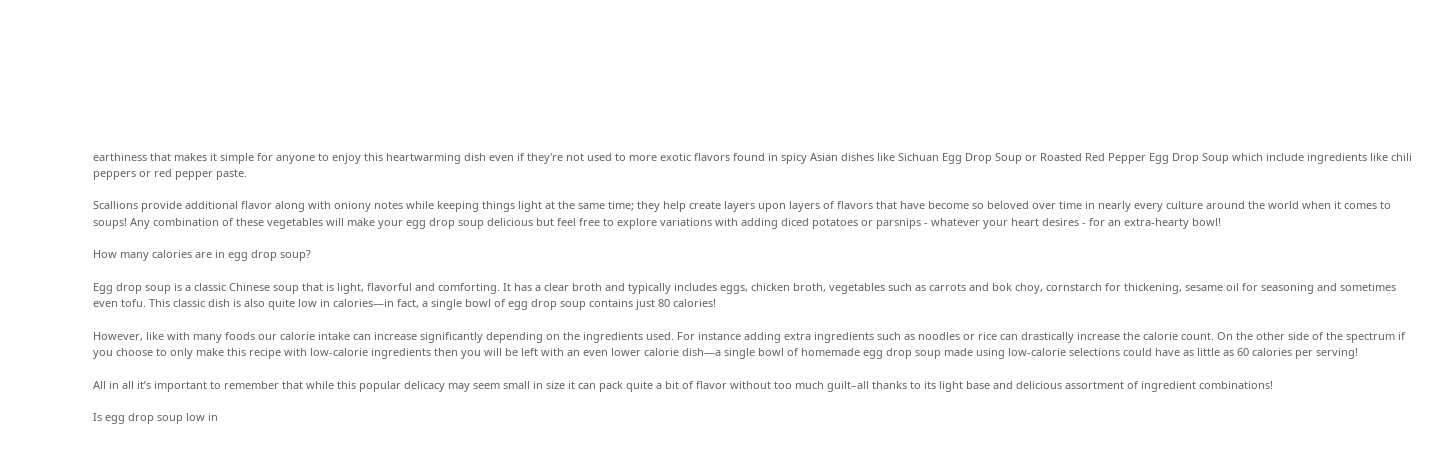earthiness that makes it simple for anyone to enjoy this heartwarming dish even if they're not used to more exotic flavors found in spicy Asian dishes like Sichuan Egg Drop Soup or Roasted Red Pepper Egg Drop Soup which include ingredients like chili peppers or red pepper paste.

Scallions provide additional flavor along with oniony notes while keeping things light at the same time; they help create layers upon layers of flavors that have become so beloved over time in nearly every culture around the world when it comes to soups! Any combination of these vegetables will make your egg drop soup delicious but feel free to explore variations with adding diced potatoes or parsnips - whatever your heart desires - for an extra-hearty bowl!

How many calories are in egg drop soup?

Egg drop soup is a classic Chinese soup that is light, flavorful and comforting. It has a clear broth and typically includes eggs, chicken broth, vegetables such as carrots and bok choy, cornstarch for thickening, sesame oil for seasoning and sometimes even tofu. This classic dish is also quite low in calories—in fact, a single bowl of egg drop soup contains just 80 calories!

However, like with many foods our calorie intake can increase significantly depending on the ingredients used. For instance adding extra ingredients such as noodles or rice can drastically increase the calorie count. On the other side of the spectrum if you choose to only make this recipe with low-calorie ingredients then you will be left with an even lower calorie dish—a single bowl of homemade egg drop soup made using low-calorie selections could have as little as 60 calories per serving!

All in all it’s important to remember that while this popular delicacy may seem small in size it can pack quite a bit of flavor without too much guilt–all thanks to its light base and delicious assortment of ingredient combinations!

Is egg drop soup low in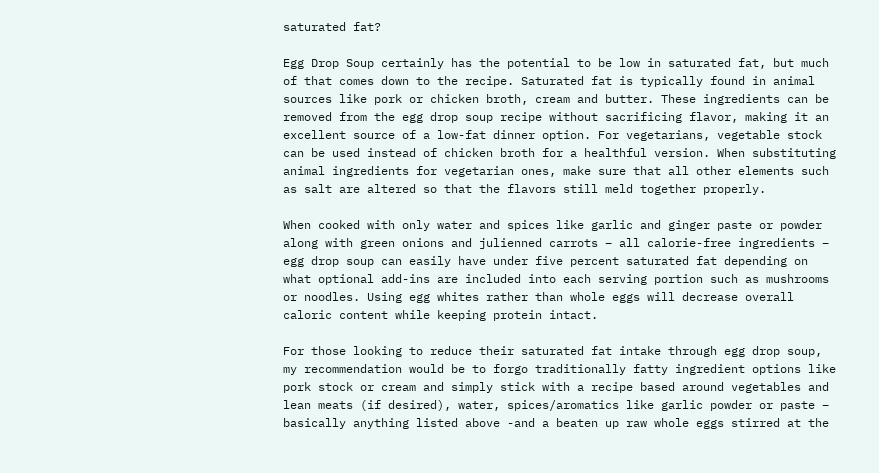saturated fat?

Egg Drop Soup certainly has the potential to be low in saturated fat, but much of that comes down to the recipe. Saturated fat is typically found in animal sources like pork or chicken broth, cream and butter. These ingredients can be removed from the egg drop soup recipe without sacrificing flavor, making it an excellent source of a low-fat dinner option. For vegetarians, vegetable stock can be used instead of chicken broth for a healthful version. When substituting animal ingredients for vegetarian ones, make sure that all other elements such as salt are altered so that the flavors still meld together properly.

When cooked with only water and spices like garlic and ginger paste or powder along with green onions and julienned carrots – all calorie-free ingredients – egg drop soup can easily have under five percent saturated fat depending on what optional add-ins are included into each serving portion such as mushrooms or noodles. Using egg whites rather than whole eggs will decrease overall caloric content while keeping protein intact.

For those looking to reduce their saturated fat intake through egg drop soup, my recommendation would be to forgo traditionally fatty ingredient options like pork stock or cream and simply stick with a recipe based around vegetables and lean meats (if desired), water, spices/aromatics like garlic powder or paste – basically anything listed above -and a beaten up raw whole eggs stirred at the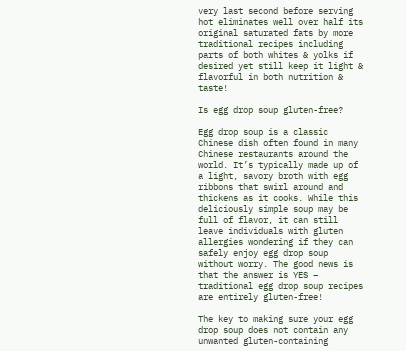very last second before serving hot eliminates well over half its original saturated fats by more traditional recipes including parts of both whites & yolks if desired yet still keep it light & flavorful in both nutrition & taste!

Is egg drop soup gluten-free?

Egg drop soup is a classic Chinese dish often found in many Chinese restaurants around the world. It’s typically made up of a light, savory broth with egg ribbons that swirl around and thickens as it cooks. While this deliciously simple soup may be full of flavor, it can still leave individuals with gluten allergies wondering if they can safely enjoy egg drop soup without worry. The good news is that the answer is YES – traditional egg drop soup recipes are entirely gluten-free!

The key to making sure your egg drop soup does not contain any unwanted gluten-containing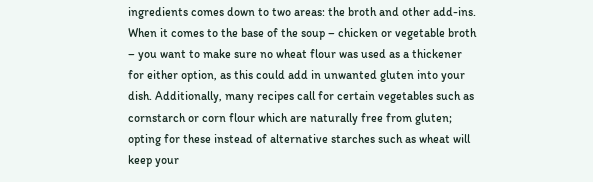ingredients comes down to two areas: the broth and other add-ins. When it comes to the base of the soup – chicken or vegetable broth – you want to make sure no wheat flour was used as a thickener for either option, as this could add in unwanted gluten into your dish. Additionally, many recipes call for certain vegetables such as cornstarch or corn flour which are naturally free from gluten; opting for these instead of alternative starches such as wheat will keep your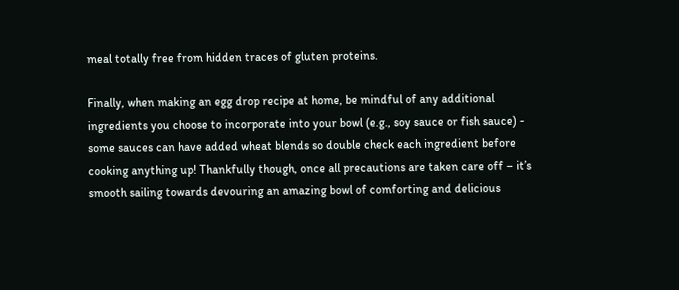meal totally free from hidden traces of gluten proteins.

Finally, when making an egg drop recipe at home, be mindful of any additional ingredients you choose to incorporate into your bowl (e.g., soy sauce or fish sauce) - some sauces can have added wheat blends so double check each ingredient before cooking anything up! Thankfully though, once all precautions are taken care off – it’s smooth sailing towards devouring an amazing bowl of comforting and delicious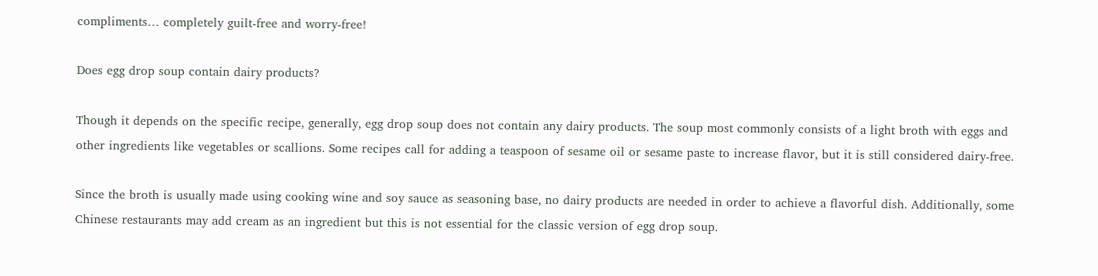compliments… completely guilt-free and worry-free!

Does egg drop soup contain dairy products?

Though it depends on the specific recipe, generally, egg drop soup does not contain any dairy products. The soup most commonly consists of a light broth with eggs and other ingredients like vegetables or scallions. Some recipes call for adding a teaspoon of sesame oil or sesame paste to increase flavor, but it is still considered dairy-free.

Since the broth is usually made using cooking wine and soy sauce as seasoning base, no dairy products are needed in order to achieve a flavorful dish. Additionally, some Chinese restaurants may add cream as an ingredient but this is not essential for the classic version of egg drop soup.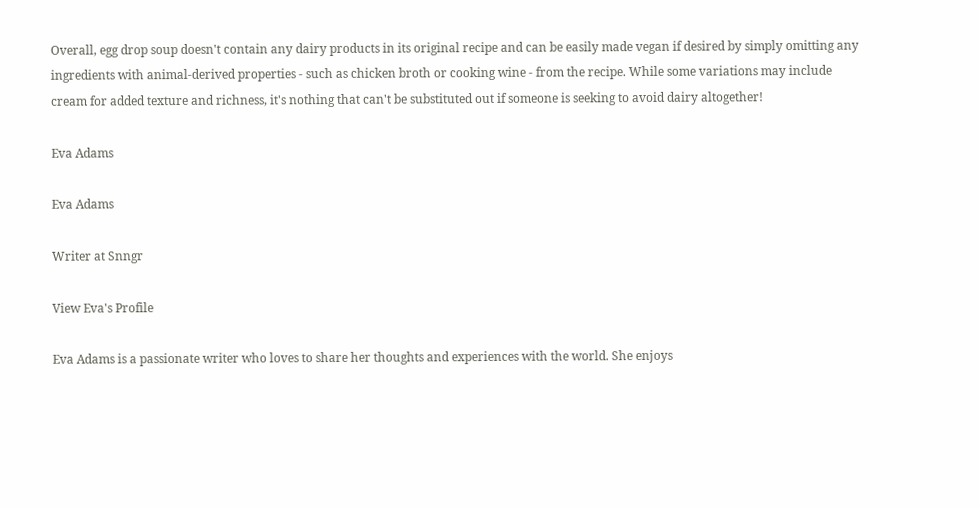Overall, egg drop soup doesn't contain any dairy products in its original recipe and can be easily made vegan if desired by simply omitting any ingredients with animal-derived properties - such as chicken broth or cooking wine - from the recipe. While some variations may include cream for added texture and richness, it's nothing that can't be substituted out if someone is seeking to avoid dairy altogether!

Eva Adams

Eva Adams

Writer at Snngr

View Eva's Profile

Eva Adams is a passionate writer who loves to share her thoughts and experiences with the world. She enjoys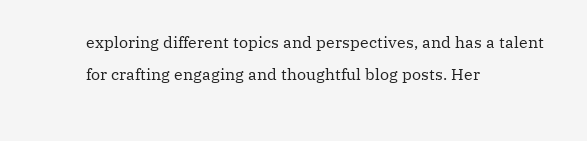exploring different topics and perspectives, and has a talent for crafting engaging and thoughtful blog posts. Her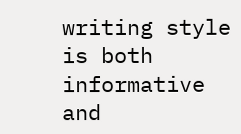writing style is both informative and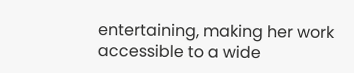entertaining, making her work accessible to a wide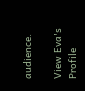audience.

View Eva's Profile